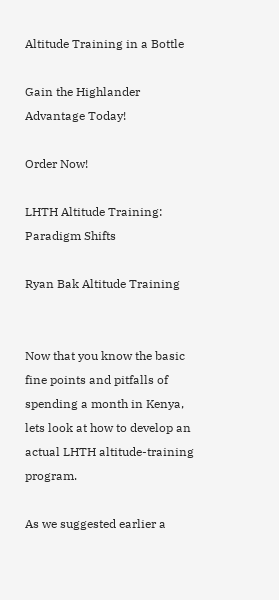Altitude Training in a Bottle

Gain the Highlander Advantage Today!

Order Now!

LHTH Altitude Training: Paradigm Shifts

Ryan Bak Altitude Training


Now that you know the basic fine points and pitfalls of spending a month in Kenya, lets look at how to develop an actual LHTH altitude-training program.

As we suggested earlier a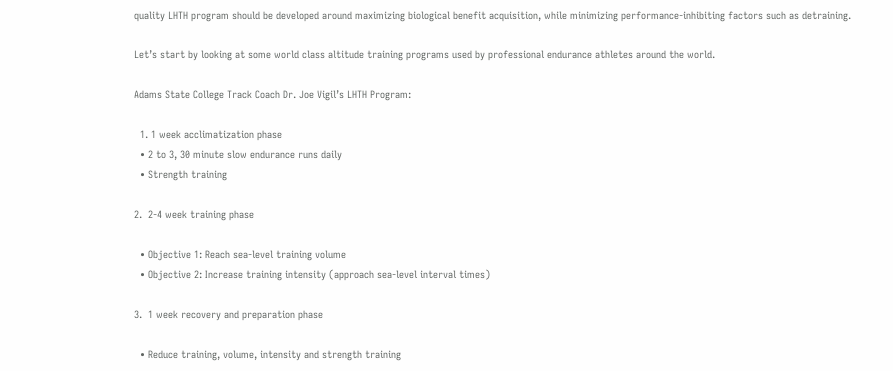quality LHTH program should be developed around maximizing biological benefit acquisition, while minimizing performance-inhibiting factors such as detraining.

Let’s start by looking at some world class altitude training programs used by professional endurance athletes around the world.

Adams State College Track Coach Dr. Joe Vigil’s LHTH Program:

  1. 1 week acclimatization phase
  • 2 to 3, 30 minute slow endurance runs daily
  • Strength training

2.  2-4 week training phase

  • Objective 1: Reach sea-level training volume
  • Objective 2: Increase training intensity (approach sea-level interval times)

3.  1 week recovery and preparation phase

  • Reduce training, volume, intensity and strength training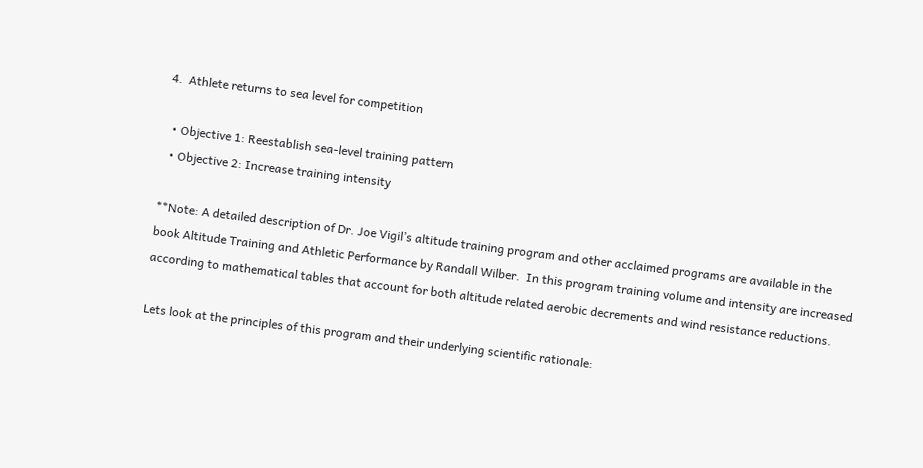4.  Athlete returns to sea level for competition

  • Objective 1: Reestablish sea-level training pattern
  • Objective 2: Increase training intensity

**Note: A detailed description of Dr. Joe Vigil’s altitude training program and other acclaimed programs are available in the book Altitude Training and Athletic Performance by Randall Wilber.  In this program training volume and intensity are increased according to mathematical tables that account for both altitude related aerobic decrements and wind resistance reductions.

Lets look at the principles of this program and their underlying scientific rationale: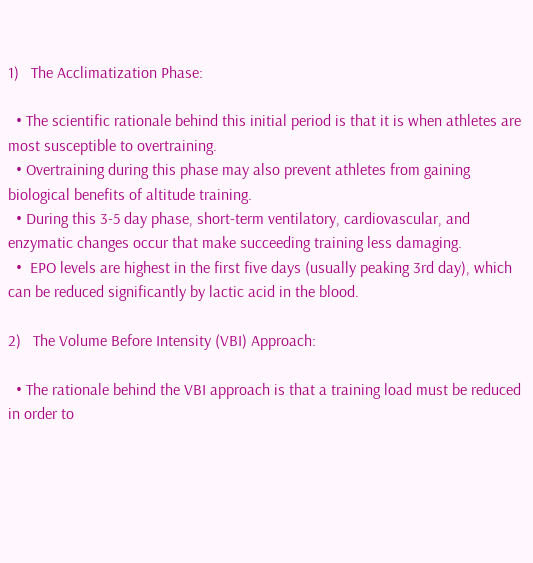1)   The Acclimatization Phase:

  • The scientific rationale behind this initial period is that it is when athletes are most susceptible to overtraining.
  • Overtraining during this phase may also prevent athletes from gaining biological benefits of altitude training.
  • During this 3-5 day phase, short-term ventilatory, cardiovascular, and enzymatic changes occur that make succeeding training less damaging.
  •  EPO levels are highest in the first five days (usually peaking 3rd day), which can be reduced significantly by lactic acid in the blood.

2)   The Volume Before Intensity (VBI) Approach:

  • The rationale behind the VBI approach is that a training load must be reduced in order to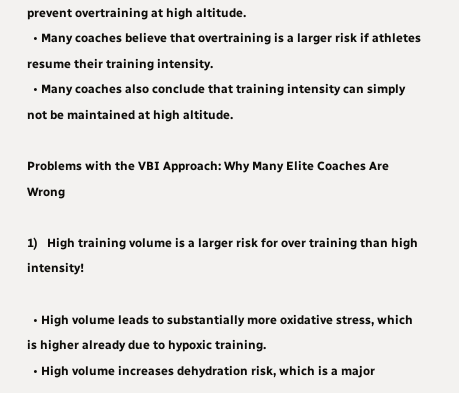prevent overtraining at high altitude.
  • Many coaches believe that overtraining is a larger risk if athletes resume their training intensity.
  • Many coaches also conclude that training intensity can simply not be maintained at high altitude.

Problems with the VBI Approach: Why Many Elite Coaches Are Wrong

1)   High training volume is a larger risk for over training than high intensity!

  • High volume leads to substantially more oxidative stress, which is higher already due to hypoxic training.
  • High volume increases dehydration risk, which is a major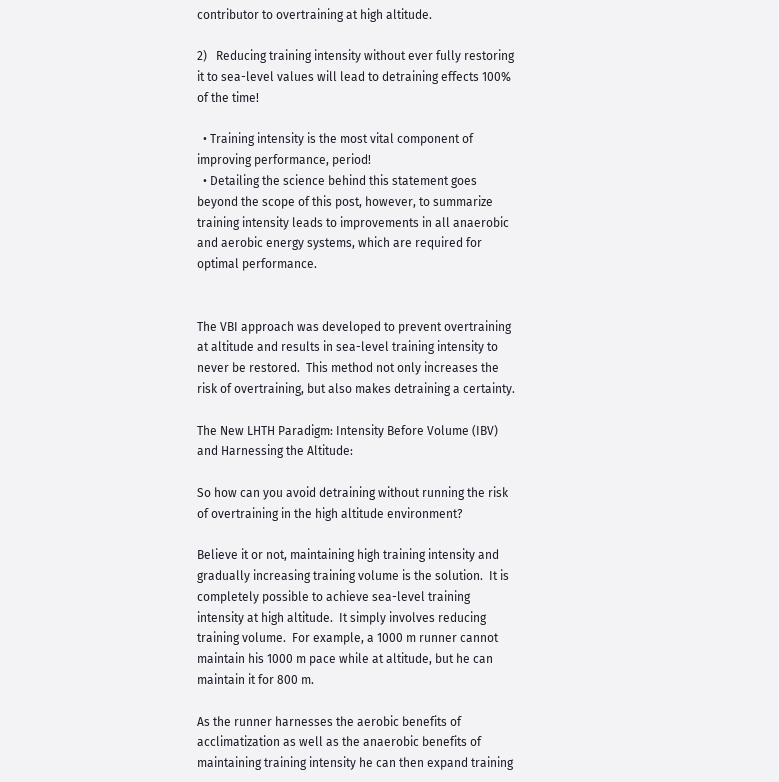contributor to overtraining at high altitude.

2)   Reducing training intensity without ever fully restoring it to sea-level values will lead to detraining effects 100% of the time!

  • Training intensity is the most vital component of improving performance, period!
  • Detailing the science behind this statement goes beyond the scope of this post, however, to summarize training intensity leads to improvements in all anaerobic and aerobic energy systems, which are required for optimal performance.


The VBI approach was developed to prevent overtraining at altitude and results in sea-level training intensity to never be restored.  This method not only increases the risk of overtraining, but also makes detraining a certainty.

The New LHTH Paradigm: Intensity Before Volume (IBV) and Harnessing the Altitude:

So how can you avoid detraining without running the risk of overtraining in the high altitude environment?

Believe it or not, maintaining high training intensity and gradually increasing training volume is the solution.  It is completely possible to achieve sea-level training intensity at high altitude.  It simply involves reducing training volume.  For example, a 1000 m runner cannot maintain his 1000 m pace while at altitude, but he can maintain it for 800 m.

As the runner harnesses the aerobic benefits of acclimatization as well as the anaerobic benefits of maintaining training intensity he can then expand training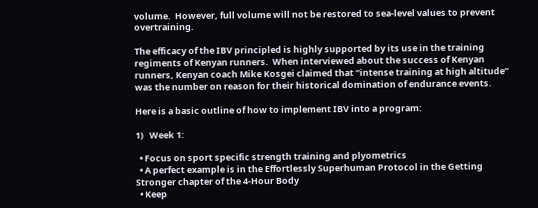volume.  However, full volume will not be restored to sea-level values to prevent overtraining.

The efficacy of the IBV principled is highly supported by its use in the training regiments of Kenyan runners.  When interviewed about the success of Kenyan runners, Kenyan coach Mike Kosgei claimed that “intense training at high altitude” was the number on reason for their historical domination of endurance events.

Here is a basic outline of how to implement IBV into a program:

1)   Week 1:

  • Focus on sport specific strength training and plyometrics
  • A perfect example is in the Effortlessly Superhuman Protocol in the Getting Stronger chapter of the 4-Hour Body
  • Keep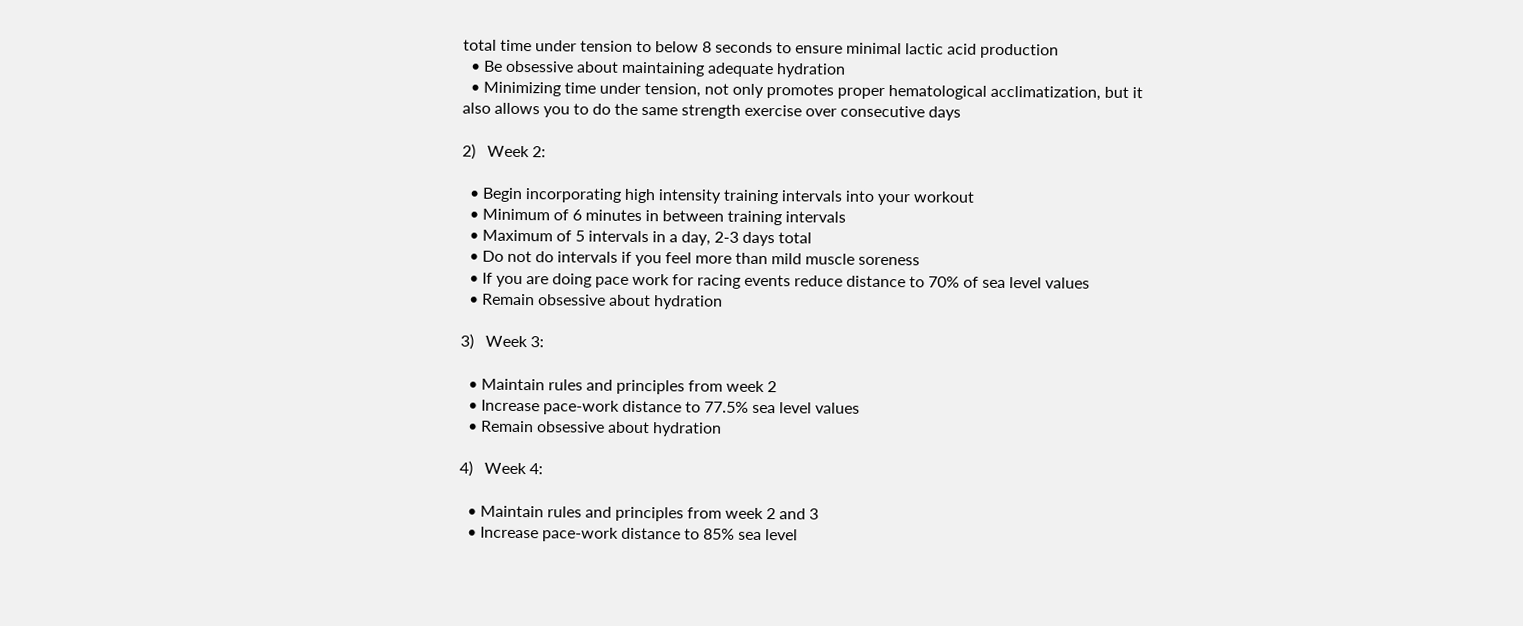total time under tension to below 8 seconds to ensure minimal lactic acid production
  • Be obsessive about maintaining adequate hydration
  • Minimizing time under tension, not only promotes proper hematological acclimatization, but it also allows you to do the same strength exercise over consecutive days

2)   Week 2:

  • Begin incorporating high intensity training intervals into your workout
  • Minimum of 6 minutes in between training intervals
  • Maximum of 5 intervals in a day, 2-3 days total
  • Do not do intervals if you feel more than mild muscle soreness
  • If you are doing pace work for racing events reduce distance to 70% of sea level values
  • Remain obsessive about hydration

3)   Week 3:

  • Maintain rules and principles from week 2
  • Increase pace-work distance to 77.5% sea level values
  • Remain obsessive about hydration

4)   Week 4:

  • Maintain rules and principles from week 2 and 3
  • Increase pace-work distance to 85% sea level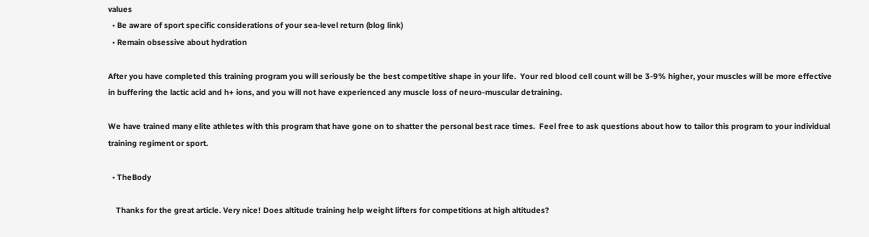values
  • Be aware of sport specific considerations of your sea-level return (blog link)
  • Remain obsessive about hydration

After you have completed this training program you will seriously be the best competitive shape in your life.  Your red blood cell count will be 3-9% higher, your muscles will be more effective in buffering the lactic acid and h+ ions, and you will not have experienced any muscle loss of neuro-muscular detraining.

We have trained many elite athletes with this program that have gone on to shatter the personal best race times.  Feel free to ask questions about how to tailor this program to your individual training regiment or sport.

  • TheBody

    Thanks for the great article. Very nice! Does altitude training help weight lifters for competitions at high altitudes?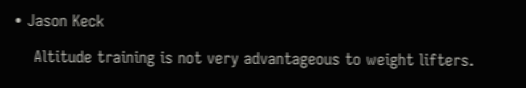• Jason Keck

    Altitude training is not very advantageous to weight lifters.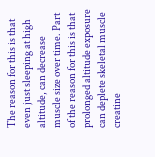The reason for this is that even just sleeping at high altitude, can decrease muscle size over time. Part of the reason for this is that prolonged altitude exposure can deplete skeletal muscle creatine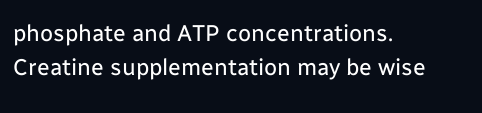phosphate and ATP concentrations. Creatine supplementation may be wise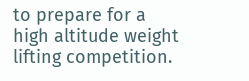to prepare for a high altitude weight lifting competition.